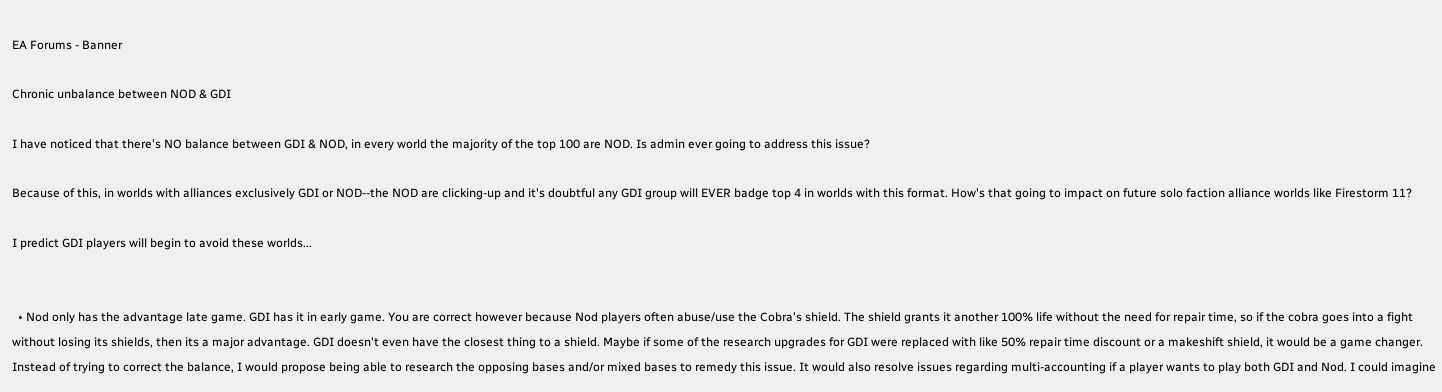EA Forums - Banner

Chronic unbalance between NOD & GDI

I have noticed that there's NO balance between GDI & NOD, in every world the majority of the top 100 are NOD. Is admin ever going to address this issue?

Because of this, in worlds with alliances exclusively GDI or NOD--the NOD are clicking-up and it's doubtful any GDI group will EVER badge top 4 in worlds with this format. How's that going to impact on future solo faction alliance worlds like Firestorm 11?

I predict GDI players will begin to avoid these worlds...


  • Nod only has the advantage late game. GDI has it in early game. You are correct however because Nod players often abuse/use the Cobra's shield. The shield grants it another 100% life without the need for repair time, so if the cobra goes into a fight without losing its shields, then its a major advantage. GDI doesn't even have the closest thing to a shield. Maybe if some of the research upgrades for GDI were replaced with like 50% repair time discount or a makeshift shield, it would be a game changer. Instead of trying to correct the balance, I would propose being able to research the opposing bases and/or mixed bases to remedy this issue. It would also resolve issues regarding multi-accounting if a player wants to play both GDI and Nod. I could imagine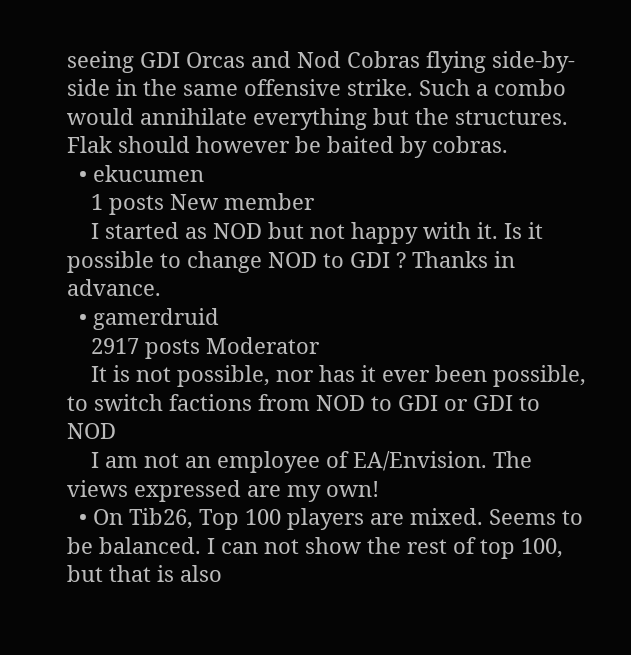seeing GDI Orcas and Nod Cobras flying side-by-side in the same offensive strike. Such a combo would annihilate everything but the structures. Flak should however be baited by cobras.
  • ekucumen
    1 posts New member
    I started as NOD but not happy with it. Is it possible to change NOD to GDI ? Thanks in advance.
  • gamerdruid
    2917 posts Moderator
    It is not possible, nor has it ever been possible, to switch factions from NOD to GDI or GDI to NOD
    I am not an employee of EA/Envision. The views expressed are my own!
  • On Tib26, Top 100 players are mixed. Seems to be balanced. I can not show the rest of top 100, but that is also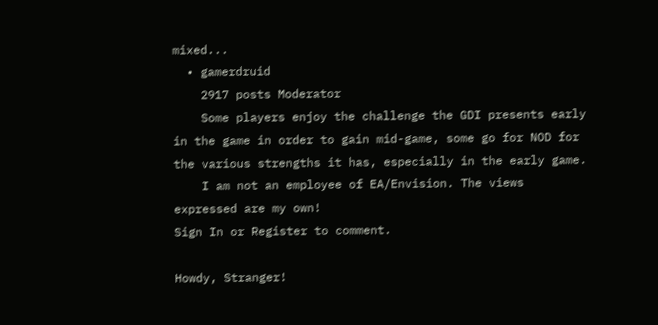mixed...
  • gamerdruid
    2917 posts Moderator
    Some players enjoy the challenge the GDI presents early in the game in order to gain mid-game, some go for NOD for the various strengths it has, especially in the early game.
    I am not an employee of EA/Envision. The views expressed are my own!
Sign In or Register to comment.

Howdy, Stranger!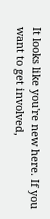It looks like you're new here. If you want to get involved,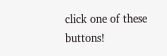click one of these buttons!